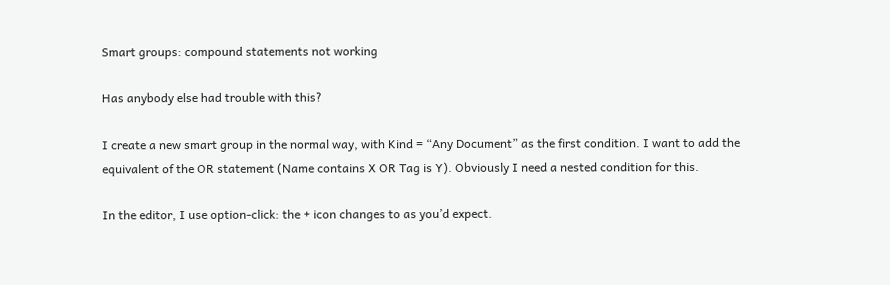Smart groups: compound statements not working

Has anybody else had trouble with this?

I create a new smart group in the normal way, with Kind = “Any Document” as the first condition. I want to add the equivalent of the OR statement (Name contains X OR Tag is Y). Obviously I need a nested condition for this.

In the editor, I use option-click: the + icon changes to as you’d expect.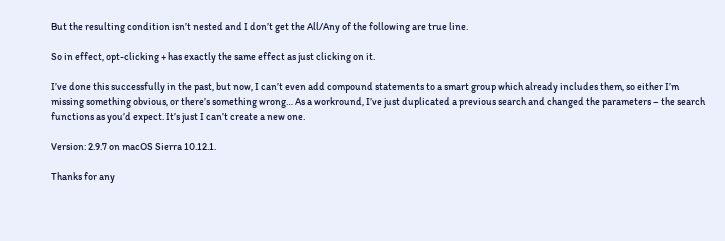But the resulting condition isn’t nested and I don’t get the All/Any of the following are true line.

So in effect, opt-clicking + has exactly the same effect as just clicking on it.

I’ve done this successfully in the past, but now, I can’t even add compound statements to a smart group which already includes them, so either I’m missing something obvious, or there’s something wrong… As a workround, I’ve just duplicated a previous search and changed the parameters – the search functions as you’d expect. It’s just I can’t create a new one.

Version: 2.9.7 on macOS Sierra 10.12.1.

Thanks for any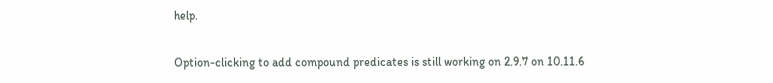help.

Option-clicking to add compound predicates is still working on 2.9.7 on 10.11.6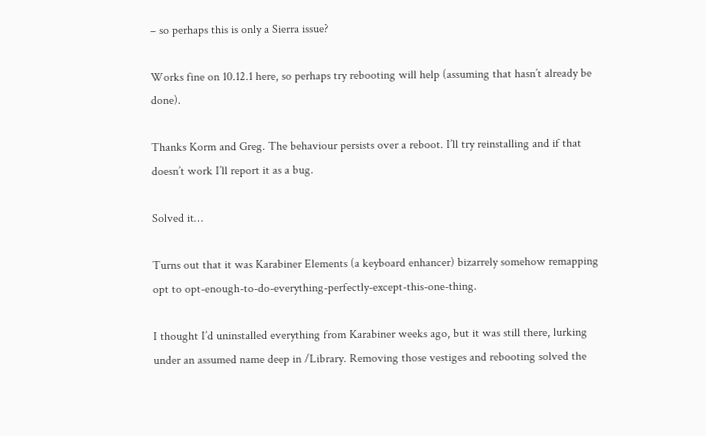– so perhaps this is only a Sierra issue?

Works fine on 10.12.1 here, so perhaps try rebooting will help (assuming that hasn’t already be done).

Thanks Korm and Greg. The behaviour persists over a reboot. I’ll try reinstalling and if that doesn’t work I’ll report it as a bug.

Solved it…

Turns out that it was Karabiner Elements (a keyboard enhancer) bizarrely somehow remapping opt to opt-enough-to-do-everything-perfectly-except-this-one-thing.

I thought I’d uninstalled everything from Karabiner weeks ago, but it was still there, lurking under an assumed name deep in /Library. Removing those vestiges and rebooting solved the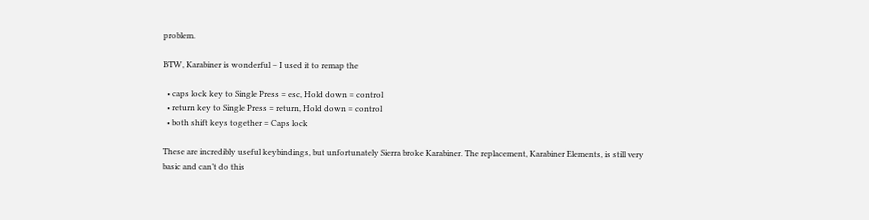problem.

BTW, Karabiner is wonderful – I used it to remap the

  • caps lock key to Single Press = esc, Hold down = control
  • return key to Single Press = return, Hold down = control
  • both shift keys together = Caps lock

These are incredibly useful keybindings, but unfortunately Sierra broke Karabiner. The replacement, Karabiner Elements, is still very basic and can’t do this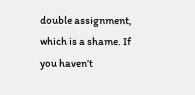double assignment, which is a shame. If you haven’t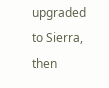upgraded to Sierra, then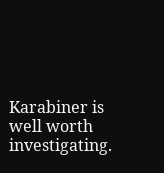Karabiner is well worth investigating.